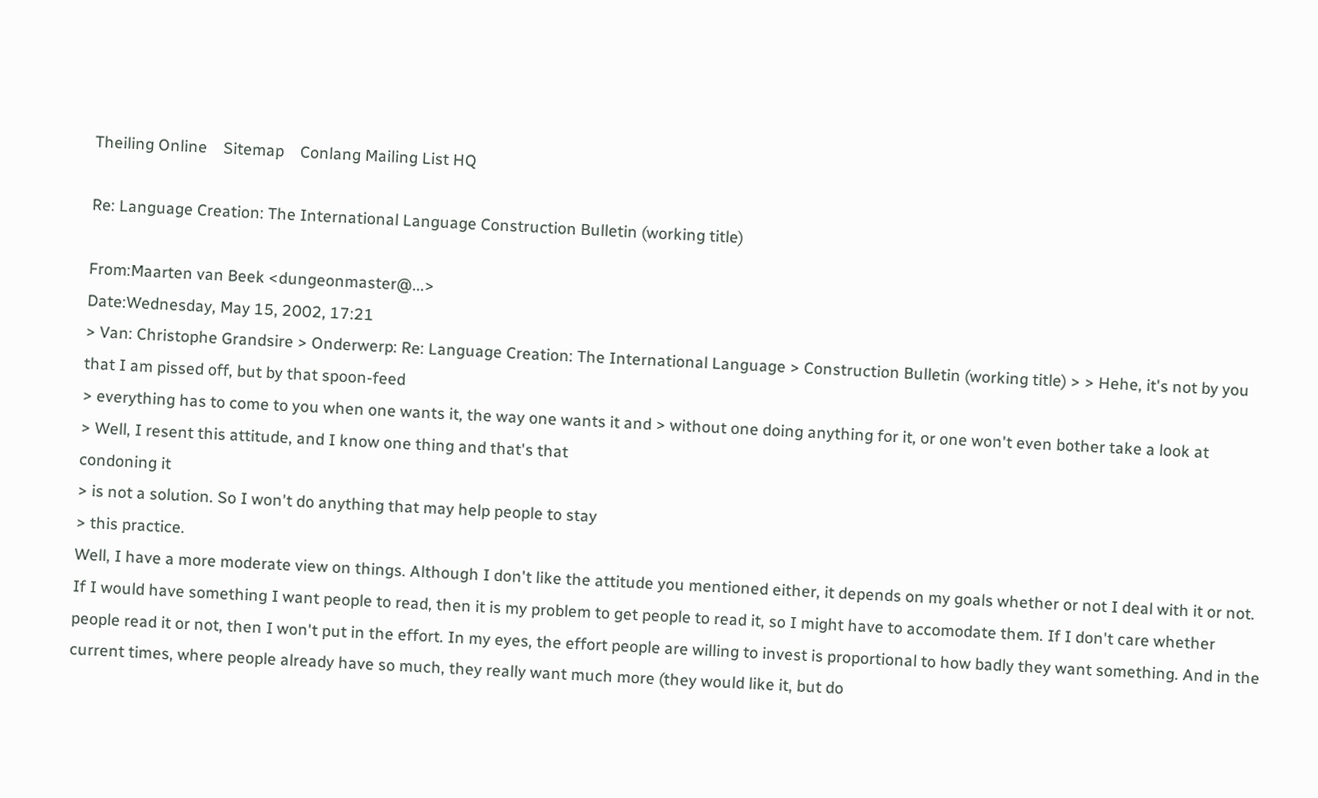Theiling Online    Sitemap    Conlang Mailing List HQ

Re: Language Creation: The International Language Construction Bulletin (working title)

From:Maarten van Beek <dungeonmaster@...>
Date:Wednesday, May 15, 2002, 17:21
> Van: Christophe Grandsire > Onderwerp: Re: Language Creation: The International Language > Construction Bulletin (working title) > > Hehe, it's not by you that I am pissed off, but by that spoon-feed
> everything has to come to you when one wants it, the way one wants it and > without one doing anything for it, or one won't even bother take a look at
> Well, I resent this attitude, and I know one thing and that's that
condoning it
> is not a solution. So I won't do anything that may help people to stay
> this practice.
Well, I have a more moderate view on things. Although I don't like the attitude you mentioned either, it depends on my goals whether or not I deal with it or not. If I would have something I want people to read, then it is my problem to get people to read it, so I might have to accomodate them. If I don't care whether people read it or not, then I won't put in the effort. In my eyes, the effort people are willing to invest is proportional to how badly they want something. And in the current times, where people already have so much, they really want much more (they would like it, but do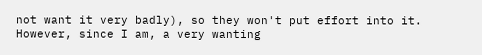not want it very badly), so they won't put effort into it. However, since I am, a very wanting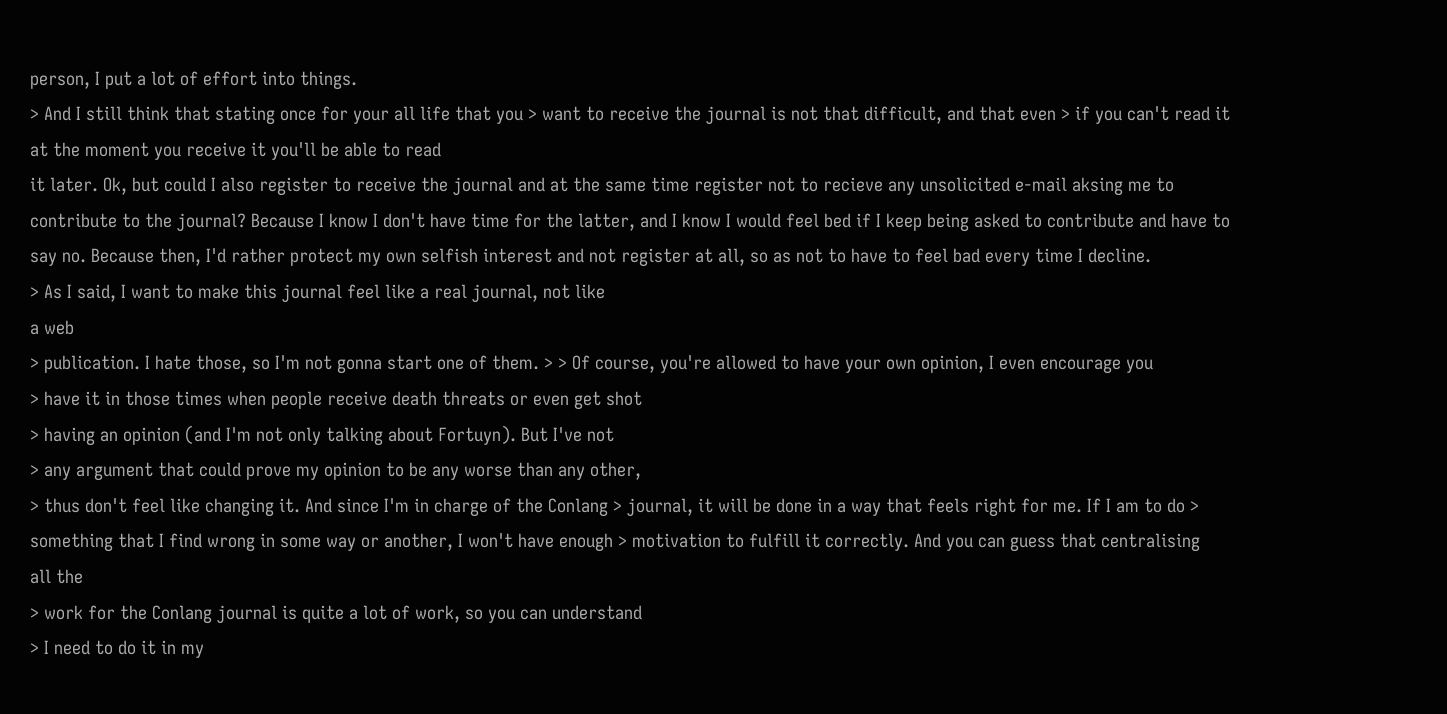person, I put a lot of effort into things.
> And I still think that stating once for your all life that you > want to receive the journal is not that difficult, and that even > if you can't read it at the moment you receive it you'll be able to read
it later. Ok, but could I also register to receive the journal and at the same time register not to recieve any unsolicited e-mail aksing me to contribute to the journal? Because I know I don't have time for the latter, and I know I would feel bed if I keep being asked to contribute and have to say no. Because then, I'd rather protect my own selfish interest and not register at all, so as not to have to feel bad every time I decline.
> As I said, I want to make this journal feel like a real journal, not like
a web
> publication. I hate those, so I'm not gonna start one of them. > > Of course, you're allowed to have your own opinion, I even encourage you
> have it in those times when people receive death threats or even get shot
> having an opinion (and I'm not only talking about Fortuyn). But I've not
> any argument that could prove my opinion to be any worse than any other,
> thus don't feel like changing it. And since I'm in charge of the Conlang > journal, it will be done in a way that feels right for me. If I am to do > something that I find wrong in some way or another, I won't have enough > motivation to fulfill it correctly. And you can guess that centralising
all the
> work for the Conlang journal is quite a lot of work, so you can understand
> I need to do it in my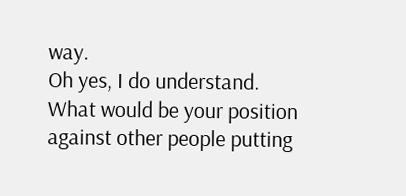way.
Oh yes, I do understand. What would be your position against other people putting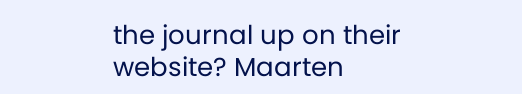the journal up on their website? Maarten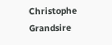Christophe Grandsire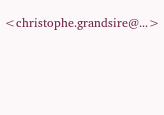<christophe.grandsire@...>